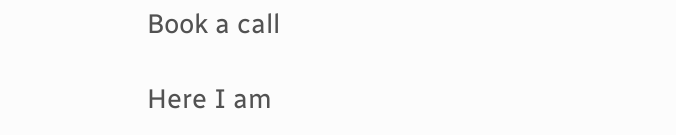Book a call

Here I am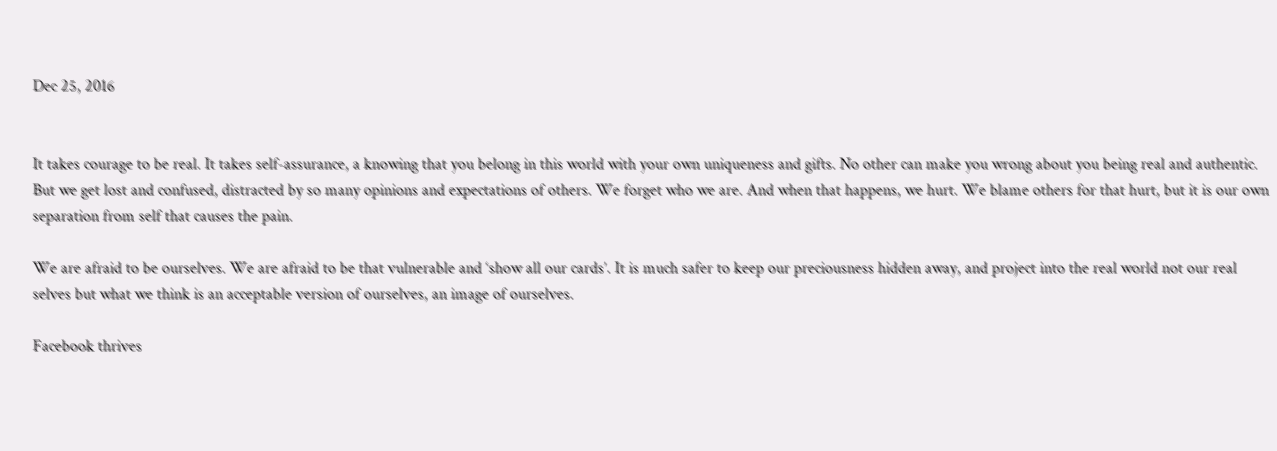Dec 25, 2016


It takes courage to be real. It takes self-assurance, a knowing that you belong in this world with your own uniqueness and gifts. No other can make you wrong about you being real and authentic. But we get lost and confused, distracted by so many opinions and expectations of others. We forget who we are. And when that happens, we hurt. We blame others for that hurt, but it is our own separation from self that causes the pain.

We are afraid to be ourselves. We are afraid to be that vulnerable and ‘show all our cards’. It is much safer to keep our preciousness hidden away, and project into the real world not our real selves but what we think is an acceptable version of ourselves, an image of ourselves.

Facebook thrives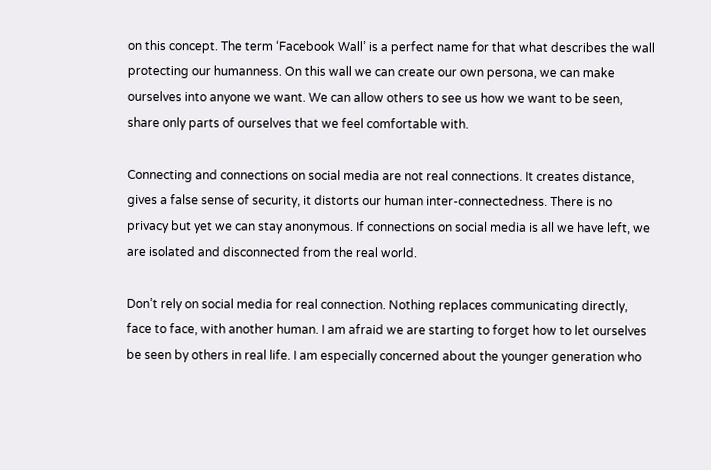on this concept. The term ‘Facebook Wall’ is a perfect name for that what describes the wall protecting our humanness. On this wall we can create our own persona, we can make ourselves into anyone we want. We can allow others to see us how we want to be seen, share only parts of ourselves that we feel comfortable with.

Connecting and connections on social media are not real connections. It creates distance, gives a false sense of security, it distorts our human inter-connectedness. There is no privacy but yet we can stay anonymous. If connections on social media is all we have left, we are isolated and disconnected from the real world.

Don’t rely on social media for real connection. Nothing replaces communicating directly, face to face, with another human. I am afraid we are starting to forget how to let ourselves be seen by others in real life. I am especially concerned about the younger generation who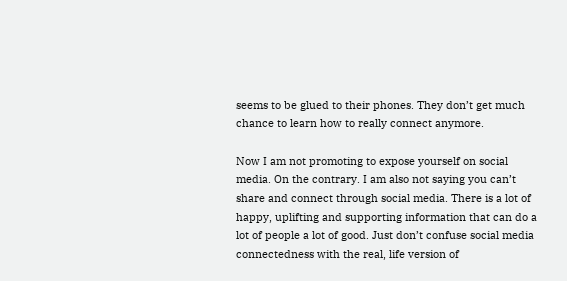seems to be glued to their phones. They don’t get much chance to learn how to really connect anymore.

Now I am not promoting to expose yourself on social media. On the contrary. I am also not saying you can’t share and connect through social media. There is a lot of happy, uplifting and supporting information that can do a lot of people a lot of good. Just don’t confuse social media connectedness with the real, life version of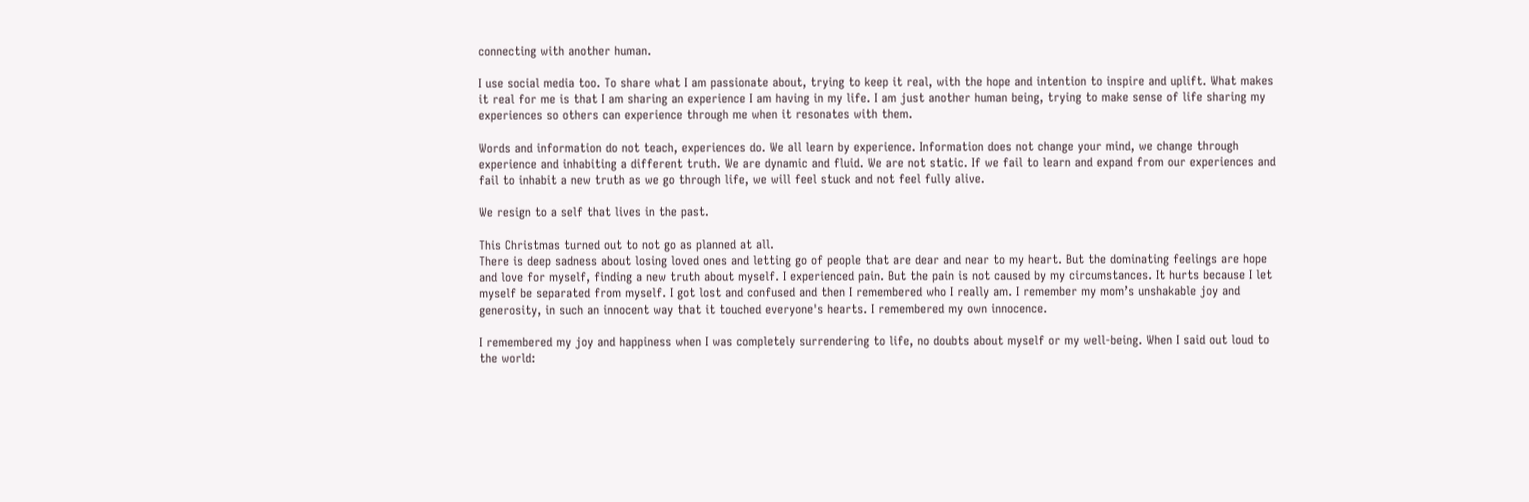connecting with another human.

I use social media too. To share what I am passionate about, trying to keep it real, with the hope and intention to inspire and uplift. What makes it real for me is that I am sharing an experience I am having in my life. I am just another human being, trying to make sense of life sharing my experiences so others can experience through me when it resonates with them.

Words and information do not teach, experiences do. We all learn by experience. Information does not change your mind, we change through experience and inhabiting a different truth. We are dynamic and fluid. We are not static. If we fail to learn and expand from our experiences and fail to inhabit a new truth as we go through life, we will feel stuck and not feel fully alive.

We resign to a self that lives in the past.

This Christmas turned out to not go as planned at all.
There is deep sadness about losing loved ones and letting go of people that are dear and near to my heart. But the dominating feelings are hope and love for myself, finding a new truth about myself. I experienced pain. But the pain is not caused by my circumstances. It hurts because I let myself be separated from myself. I got lost and confused and then I remembered who I really am. I remember my mom’s unshakable joy and generosity, in such an innocent way that it touched everyone's hearts. I remembered my own innocence.

I remembered my joy and happiness when I was completely surrendering to life, no doubts about myself or my well-being. When I said out loud to the world: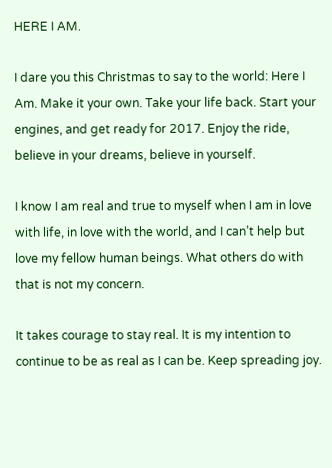HERE I AM.

I dare you this Christmas to say to the world: Here I Am. Make it your own. Take your life back. Start your engines, and get ready for 2017. Enjoy the ride, believe in your dreams, believe in yourself.

I know I am real and true to myself when I am in love with life, in love with the world, and I can’t help but love my fellow human beings. What others do with that is not my concern.

It takes courage to stay real. It is my intention to continue to be as real as I can be. Keep spreading joy.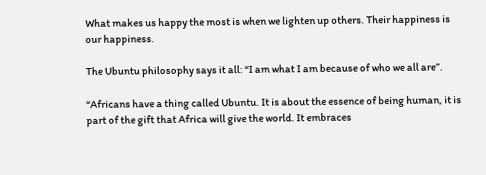What makes us happy the most is when we lighten up others. Their happiness is our happiness.

The Ubuntu philosophy says it all: “I am what I am because of who we all are”.

“Africans have a thing called Ubuntu. It is about the essence of being human, it is part of the gift that Africa will give the world. It embraces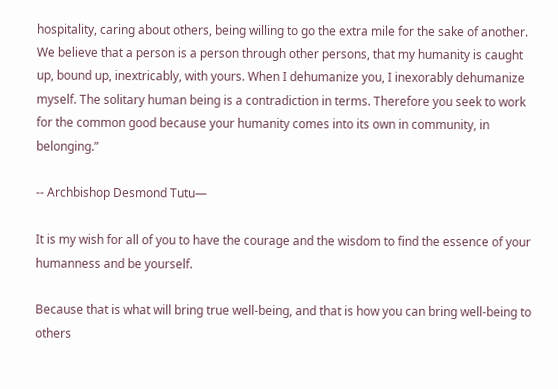hospitality, caring about others, being willing to go the extra mile for the sake of another. We believe that a person is a person through other persons, that my humanity is caught up, bound up, inextricably, with yours. When I dehumanize you, I inexorably dehumanize myself. The solitary human being is a contradiction in terms. Therefore you seek to work for the common good because your humanity comes into its own in community, in belonging.”

-- Archbishop Desmond Tutu—

It is my wish for all of you to have the courage and the wisdom to find the essence of your humanness and be yourself.

Because that is what will bring true well-being, and that is how you can bring well-being to others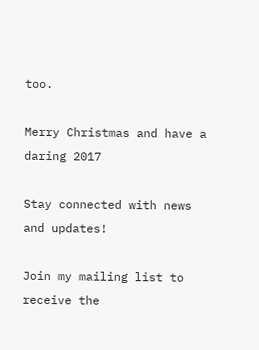too.

Merry Christmas and have a daring 2017

Stay connected with news and updates!

Join my mailing list to receive the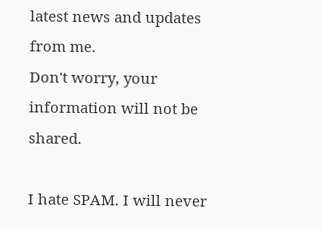latest news and updates from me.
Don't worry, your information will not be shared.

I hate SPAM. I will never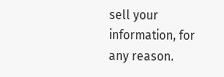sell your information, for any reason.